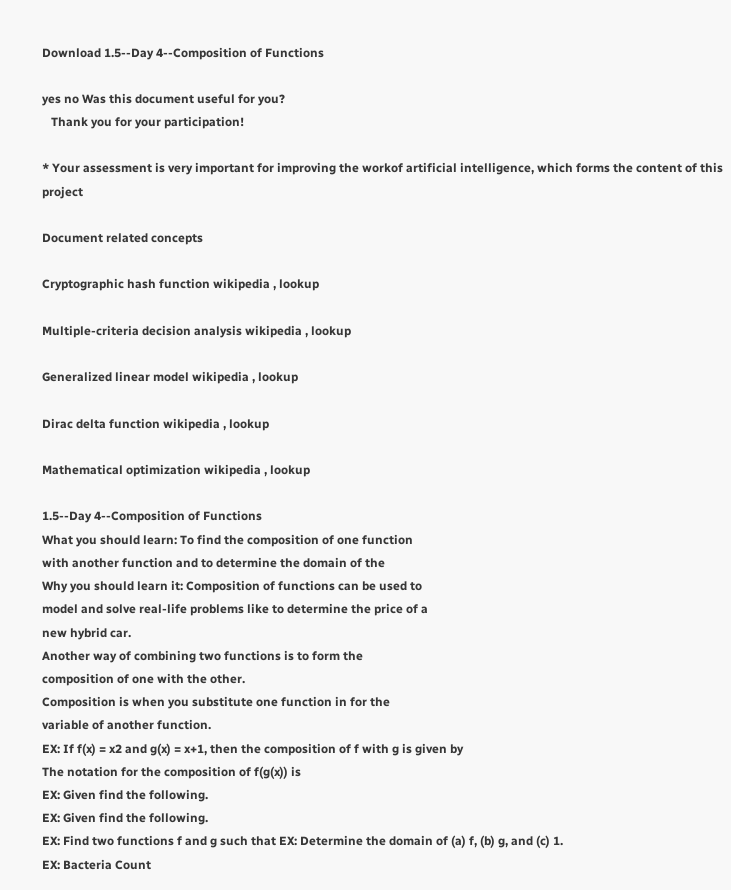Download 1.5--Day 4--Composition of Functions

yes no Was this document useful for you?
   Thank you for your participation!

* Your assessment is very important for improving the workof artificial intelligence, which forms the content of this project

Document related concepts

Cryptographic hash function wikipedia , lookup

Multiple-criteria decision analysis wikipedia , lookup

Generalized linear model wikipedia , lookup

Dirac delta function wikipedia , lookup

Mathematical optimization wikipedia , lookup

1.5--Day 4--Composition of Functions
What you should learn: To find the composition of one function
with another function and to determine the domain of the
Why you should learn it: Composition of functions can be used to
model and solve real-life problems like to determine the price of a
new hybrid car.
Another way of combining two functions is to form the
composition of one with the other.
Composition is when you substitute one function in for the
variable of another function.
EX: If f(x) = x2 and g(x) = x+1, then the composition of f with g is given by
The notation for the composition of f(g(x)) is
EX: Given find the following.
EX: Given find the following.
EX: Find two functions f and g such that EX: Determine the domain of (a) f, (b) g, and (c) 1.
EX: Bacteria Count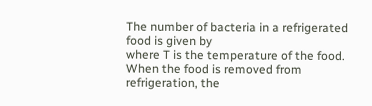The number of bacteria in a refrigerated food is given by
where T is the temperature of the food. When the food is removed from refrigeration, the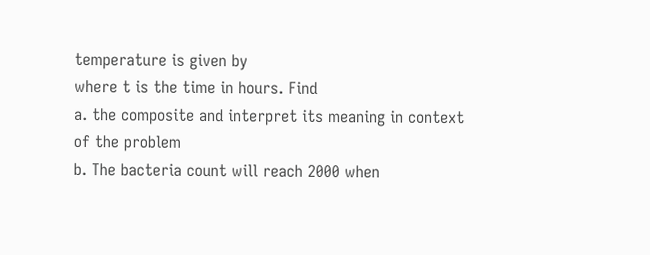temperature is given by
where t is the time in hours. Find
a. the composite and interpret its meaning in context of the problem
b. The bacteria count will reach 2000 when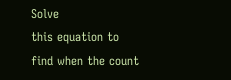Solve
this equation to find when the count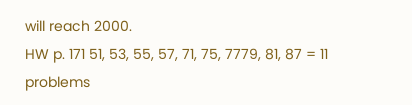will reach 2000.
HW p. 171 51, 53, 55, 57, 71, 75, 7779, 81, 87 = 11 problems